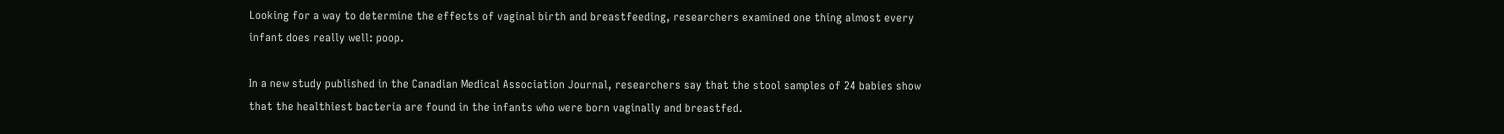Looking for a way to determine the effects of vaginal birth and breastfeeding, researchers examined one thing almost every infant does really well: poop.

In a new study published in the Canadian Medical Association Journal, researchers say that the stool samples of 24 babies show that the healthiest bacteria are found in the infants who were born vaginally and breastfed.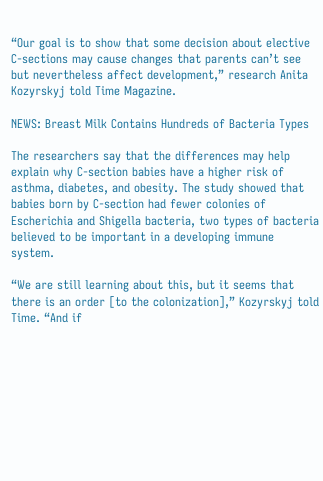“Our goal is to show that some decision about elective C-sections may cause changes that parents can’t see but nevertheless affect development,” research Anita Kozyrskyj told Time Magazine.

NEWS: Breast Milk Contains Hundreds of Bacteria Types

The researchers say that the differences may help explain why C-section babies have a higher risk of asthma, diabetes, and obesity. The study showed that babies born by C-section had fewer colonies of Escherichia and Shigella bacteria, two types of bacteria believed to be important in a developing immune system.

“We are still learning about this, but it seems that there is an order [to the colonization],” Kozyrskyj told Time. “And if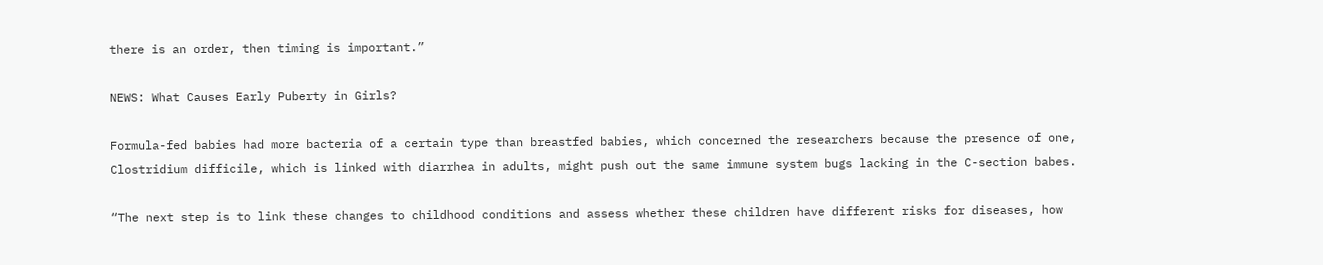there is an order, then timing is important.”

NEWS: What Causes Early Puberty in Girls?

Formula-fed babies had more bacteria of a certain type than breastfed babies, which concerned the researchers because the presence of one, Clostridium difficile, which is linked with diarrhea in adults, might push out the same immune system bugs lacking in the C-section babes.

“The next step is to link these changes to childhood conditions and assess whether these children have different risks for diseases, how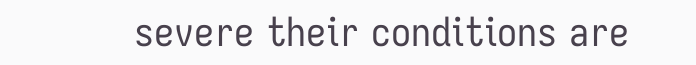severe their conditions are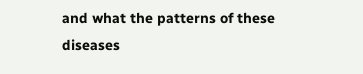and what the patterns of these diseases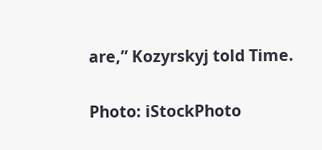are,” Kozyrskyj told Time.

Photo: iStockPhoto